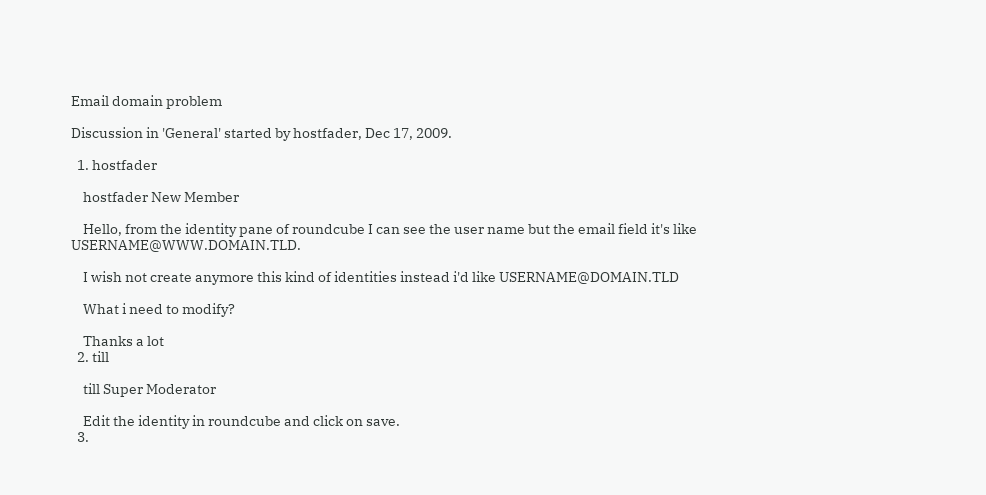Email domain problem

Discussion in 'General' started by hostfader, Dec 17, 2009.

  1. hostfader

    hostfader New Member

    Hello, from the identity pane of roundcube I can see the user name but the email field it's like USERNAME@WWW.DOMAIN.TLD.

    I wish not create anymore this kind of identities instead i'd like USERNAME@DOMAIN.TLD

    What i need to modify?

    Thanks a lot
  2. till

    till Super Moderator

    Edit the identity in roundcube and click on save.
  3.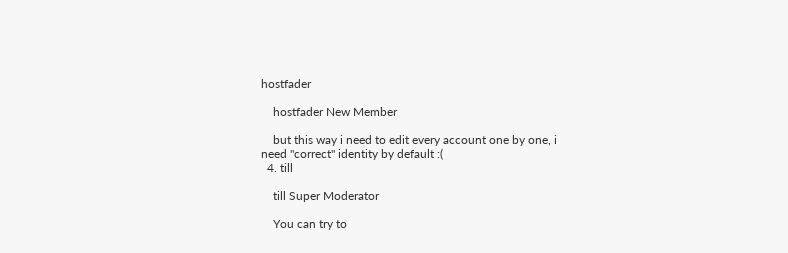hostfader

    hostfader New Member

    but this way i need to edit every account one by one, i need "correct" identity by default :(
  4. till

    till Super Moderator

    You can try to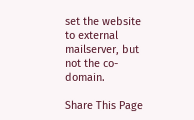set the website to external mailserver, but not the co-domain.

Share This Page